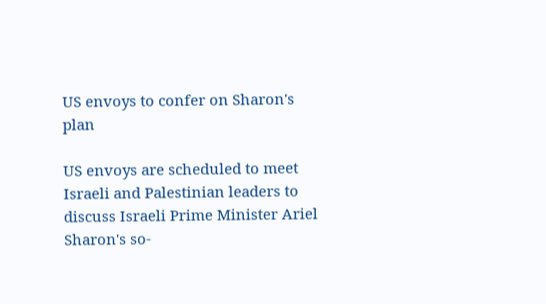US envoys to confer on Sharon's plan

US envoys are scheduled to meet Israeli and Palestinian leaders to discuss Israeli Prime Minister Ariel Sharon's so-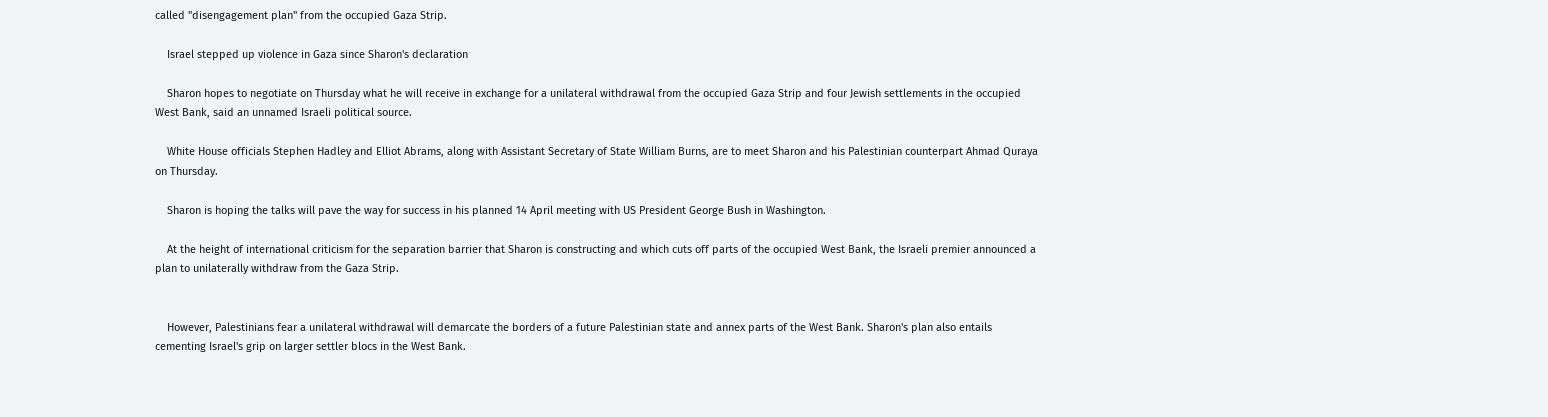called "disengagement plan" from the occupied Gaza Strip.

    Israel stepped up violence in Gaza since Sharon's declaration

    Sharon hopes to negotiate on Thursday what he will receive in exchange for a unilateral withdrawal from the occupied Gaza Strip and four Jewish settlements in the occupied West Bank, said an unnamed Israeli political source.

    White House officials Stephen Hadley and Elliot Abrams, along with Assistant Secretary of State William Burns, are to meet Sharon and his Palestinian counterpart Ahmad Quraya on Thursday.

    Sharon is hoping the talks will pave the way for success in his planned 14 April meeting with US President George Bush in Washington.

    At the height of international criticism for the separation barrier that Sharon is constructing and which cuts off parts of the occupied West Bank, the Israeli premier announced a plan to unilaterally withdraw from the Gaza Strip.


    However, Palestinians fear a unilateral withdrawal will demarcate the borders of a future Palestinian state and annex parts of the West Bank. Sharon's plan also entails cementing Israel's grip on larger settler blocs in the West Bank.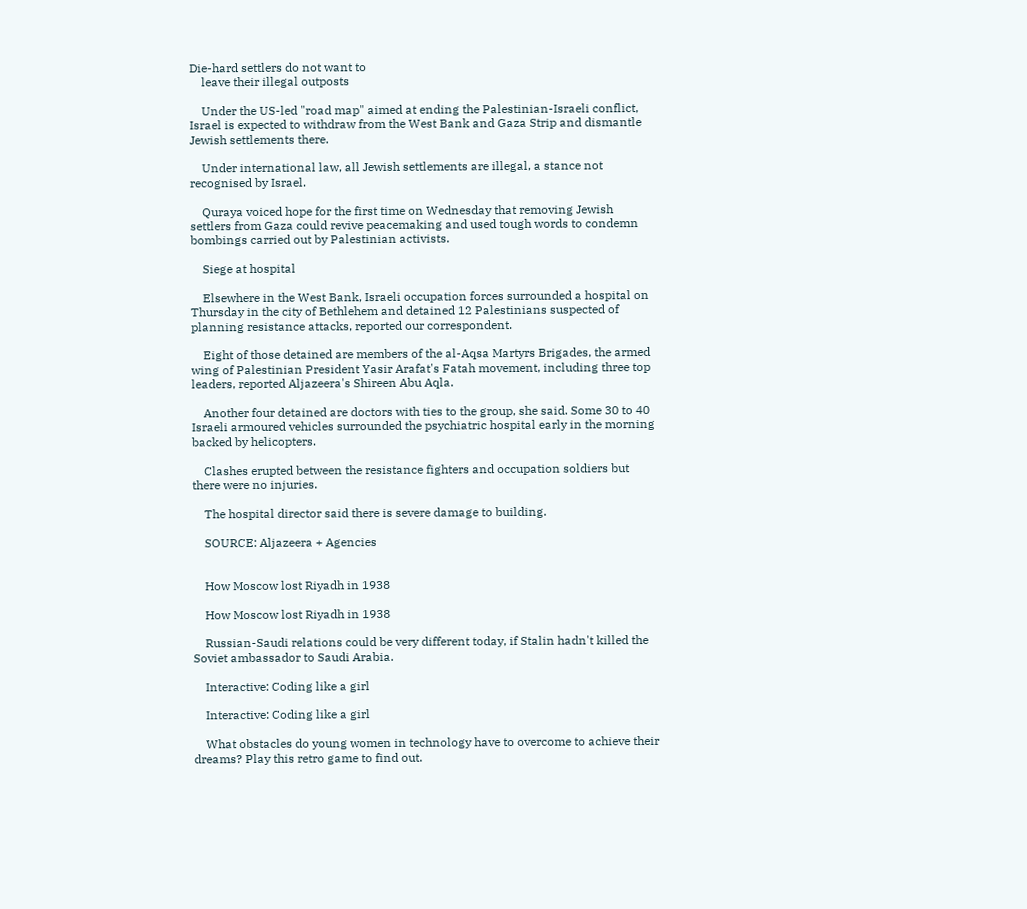Die-hard settlers do not want to
    leave their illegal outposts

    Under the US-led "road map" aimed at ending the Palestinian-Israeli conflict, Israel is expected to withdraw from the West Bank and Gaza Strip and dismantle Jewish settlements there.

    Under international law, all Jewish settlements are illegal, a stance not recognised by Israel.

    Quraya voiced hope for the first time on Wednesday that removing Jewish settlers from Gaza could revive peacemaking and used tough words to condemn bombings carried out by Palestinian activists.

    Siege at hospital

    Elsewhere in the West Bank, Israeli occupation forces surrounded a hospital on Thursday in the city of Bethlehem and detained 12 Palestinians suspected of planning resistance attacks, reported our correspondent.

    Eight of those detained are members of the al-Aqsa Martyrs Brigades, the armed wing of Palestinian President Yasir Arafat's Fatah movement, including three top leaders, reported Aljazeera's Shireen Abu Aqla.

    Another four detained are doctors with ties to the group, she said. Some 30 to 40 Israeli armoured vehicles surrounded the psychiatric hospital early in the morning backed by helicopters.

    Clashes erupted between the resistance fighters and occupation soldiers but there were no injuries.

    The hospital director said there is severe damage to building.

    SOURCE: Aljazeera + Agencies


    How Moscow lost Riyadh in 1938

    How Moscow lost Riyadh in 1938

    Russian-Saudi relations could be very different today, if Stalin hadn't killed the Soviet ambassador to Saudi Arabia.

    Interactive: Coding like a girl

    Interactive: Coding like a girl

    What obstacles do young women in technology have to overcome to achieve their dreams? Play this retro game to find out.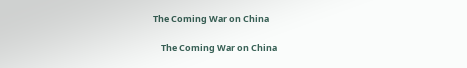The Coming War on China

    The Coming War on China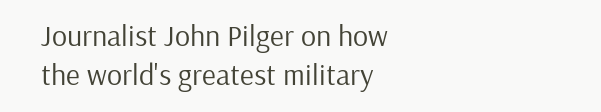Journalist John Pilger on how the world's greatest military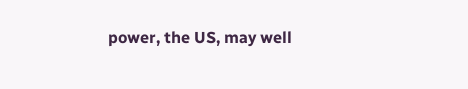power, the US, may well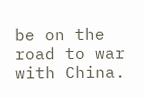be on the road to war with China.